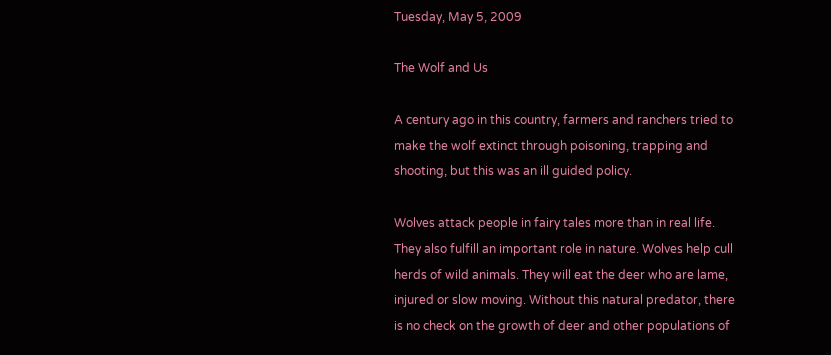Tuesday, May 5, 2009

The Wolf and Us

A century ago in this country, farmers and ranchers tried to make the wolf extinct through poisoning, trapping and shooting, but this was an ill guided policy.

Wolves attack people in fairy tales more than in real life. They also fulfill an important role in nature. Wolves help cull herds of wild animals. They will eat the deer who are lame, injured or slow moving. Without this natural predator, there is no check on the growth of deer and other populations of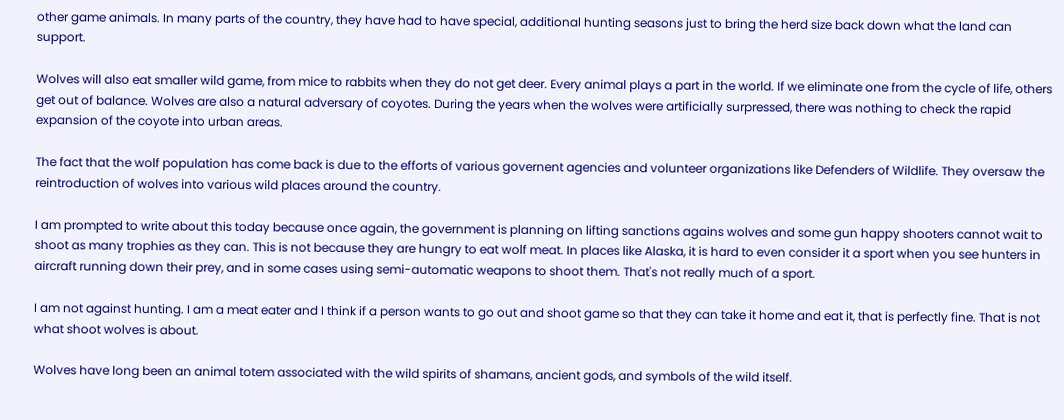other game animals. In many parts of the country, they have had to have special, additional hunting seasons just to bring the herd size back down what the land can support.

Wolves will also eat smaller wild game, from mice to rabbits when they do not get deer. Every animal plays a part in the world. If we eliminate one from the cycle of life, others get out of balance. Wolves are also a natural adversary of coyotes. During the years when the wolves were artificially surpressed, there was nothing to check the rapid expansion of the coyote into urban areas.

The fact that the wolf population has come back is due to the efforts of various governent agencies and volunteer organizations like Defenders of Wildlife. They oversaw the reintroduction of wolves into various wild places around the country.

I am prompted to write about this today because once again, the government is planning on lifting sanctions agains wolves and some gun happy shooters cannot wait to shoot as many trophies as they can. This is not because they are hungry to eat wolf meat. In places like Alaska, it is hard to even consider it a sport when you see hunters in aircraft running down their prey, and in some cases using semi-automatic weapons to shoot them. That's not really much of a sport.

I am not against hunting. I am a meat eater and I think if a person wants to go out and shoot game so that they can take it home and eat it, that is perfectly fine. That is not what shoot wolves is about.

Wolves have long been an animal totem associated with the wild spirits of shamans, ancient gods, and symbols of the wild itself.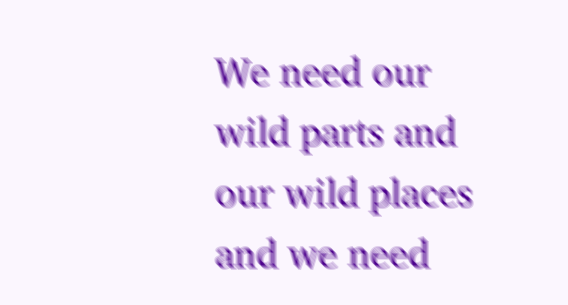We need our wild parts and our wild places and we need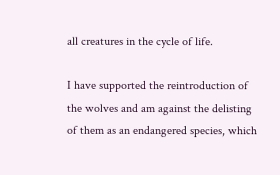all creatures in the cycle of life.

I have supported the reintroduction of the wolves and am against the delisting of them as an endangered species, which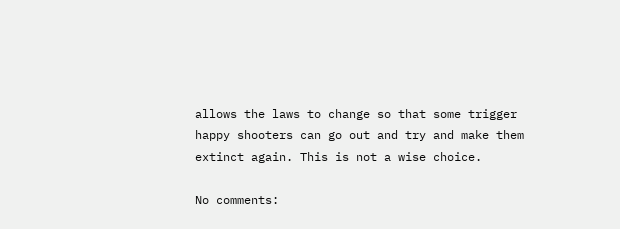allows the laws to change so that some trigger happy shooters can go out and try and make them extinct again. This is not a wise choice.

No comments: